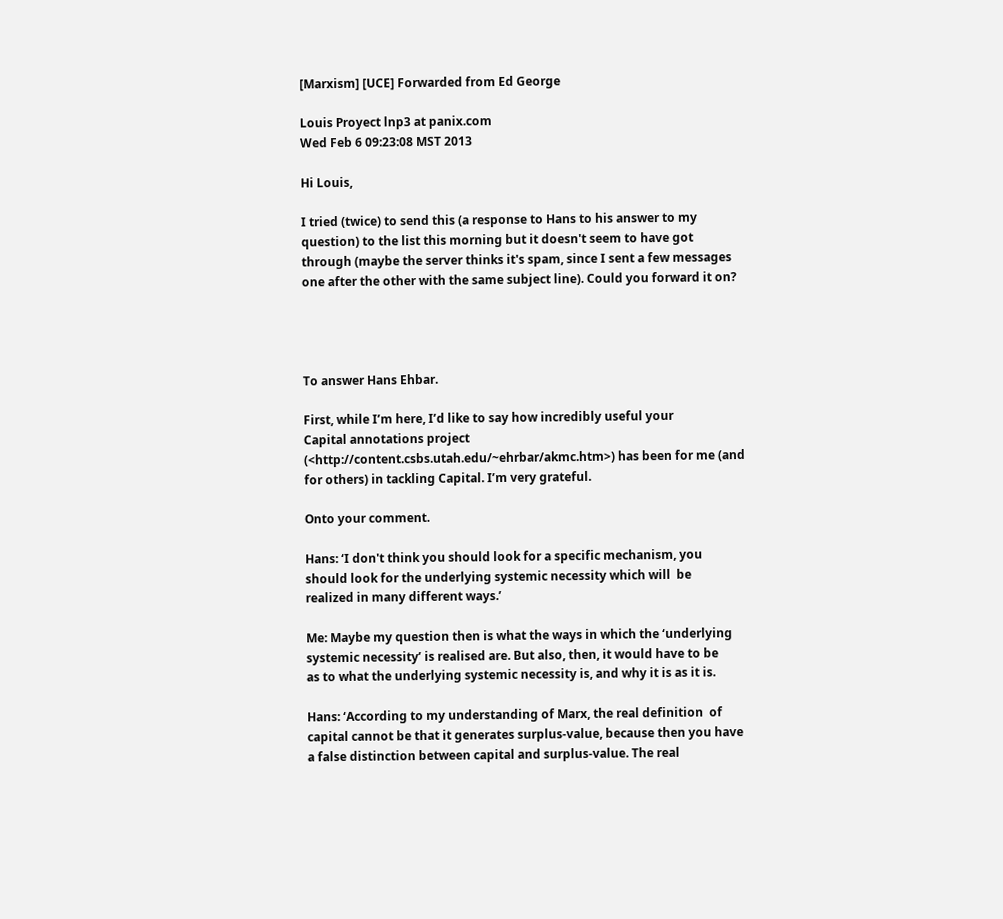[Marxism] [UCE] Forwarded from Ed George

Louis Proyect lnp3 at panix.com
Wed Feb 6 09:23:08 MST 2013

Hi Louis,

I tried (twice) to send this (a response to Hans to his answer to my
question) to the list this morning but it doesn't seem to have got
through (maybe the server thinks it's spam, since I sent a few messages
one after the other with the same subject line). Could you forward it on?




To answer Hans Ehbar.

First, while I’m here, I’d like to say how incredibly useful your
Capital annotations project
(<http://content.csbs.utah.edu/~ehrbar/akmc.htm>) has been for me (and
for others) in tackling Capital. I’m very grateful.

Onto your comment.

Hans: ‘I don't think you should look for a specific mechanism, you
should look for the underlying systemic necessity which will  be
realized in many different ways.’

Me: Maybe my question then is what the ways in which the ‘underlying
systemic necessity’ is realised are. But also, then, it would have to be
as to what the underlying systemic necessity is, and why it is as it is.

Hans: ‘According to my understanding of Marx, the real definition  of
capital cannot be that it generates surplus-value, because then you have
a false distinction between capital and surplus-value. The real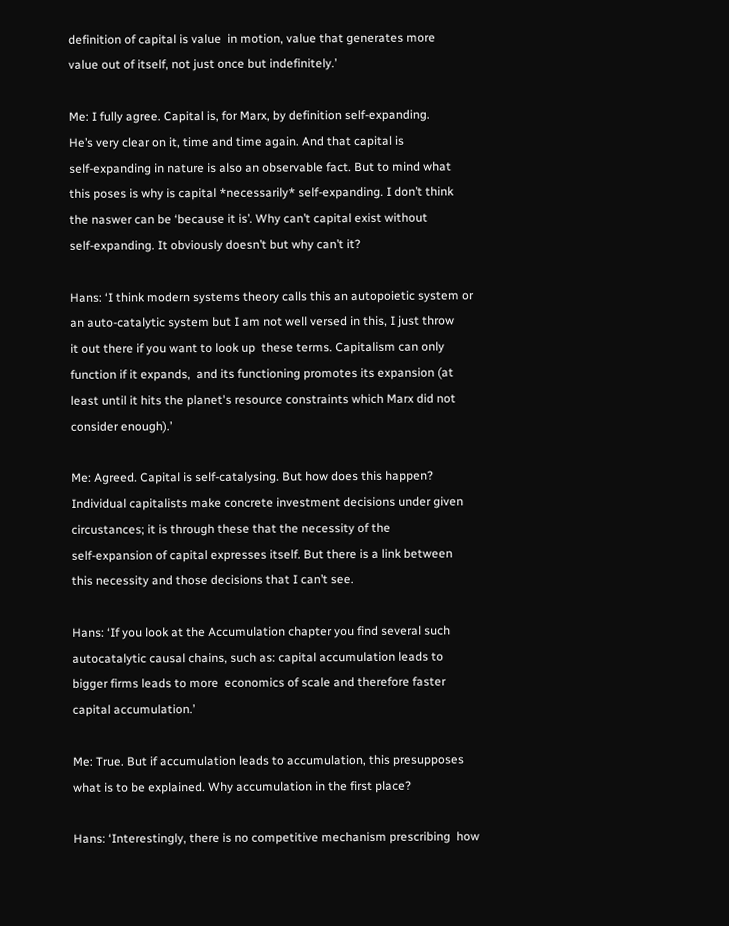definition of capital is value  in motion, value that generates more
value out of itself, not just once but indefinitely.’

Me: I fully agree. Capital is, for Marx, by definition self-expanding.
He’s very clear on it, time and time again. And that capital is
self-expanding in nature is also an observable fact. But to mind what
this poses is why is capital *necessarily* self-expanding. I don’t think
the naswer can be ‘because it is’. Why can’t capital exist without
self-expanding. It obviously doesn’t but why can’t it?

Hans: ‘I think modern systems theory calls this an autopoietic system or
an auto-catalytic system but I am not well versed in this, I just throw
it out there if you want to look up  these terms. Capitalism can only
function if it expands,  and its functioning promotes its expansion (at
least until it hits the planet's resource constraints which Marx did not
consider enough).’

Me: Agreed. Capital is self-catalysing. But how does this happen?
Individual capitalists make concrete investment decisions under given
circustances; it is through these that the necessity of the
self-expansion of capital expresses itself. But there is a link between
this necessity and those decisions that I can’t see.

Hans: ‘If you look at the Accumulation chapter you find several such
autocatalytic causal chains, such as: capital accumulation leads to
bigger firms leads to more  economics of scale and therefore faster
capital accumulation.’

Me: True. But if accumulation leads to accumulation, this presupposes
what is to be explained. Why accumulation in the first place?

Hans: ‘Interestingly, there is no competitive mechanism prescribing  how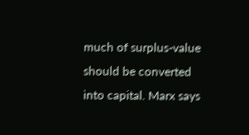much of surplus-value should be converted into capital. Marx says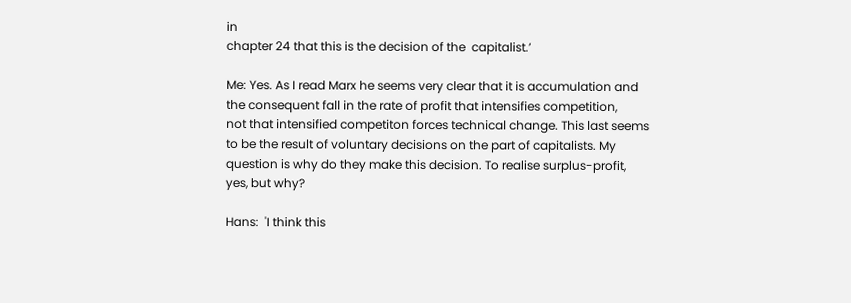in
chapter 24 that this is the decision of the  capitalist.’

Me: Yes. As I read Marx he seems very clear that it is accumulation and
the consequent fall in the rate of profit that intensifies competition,
not that intensified competiton forces technical change. This last seems
to be the result of voluntary decisions on the part of capitalists. My
question is why do they make this decision. To realise surplus-profit,
yes, but why?

Hans:  'I think this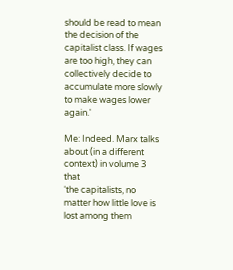should be read to mean the decision of the
capitalist class. If wages are too high, they can collectively decide to
accumulate more slowly to make wages lower again.'

Me: Indeed. Marx talks about (in a different context) in volume 3 that
‘the capitalists, no matter how little love is lost among them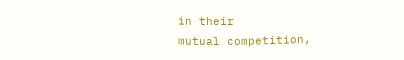in their
mutual competition,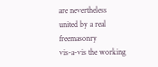are nevertheless united by a real freemasonry
vis-a-vis the working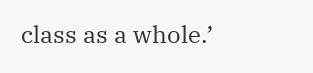class as a whole.’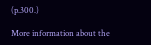(p.300.)

More information about the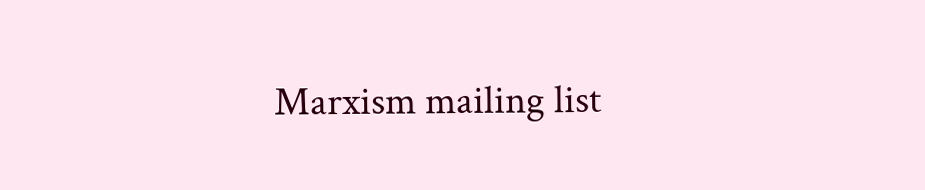Marxism mailing list